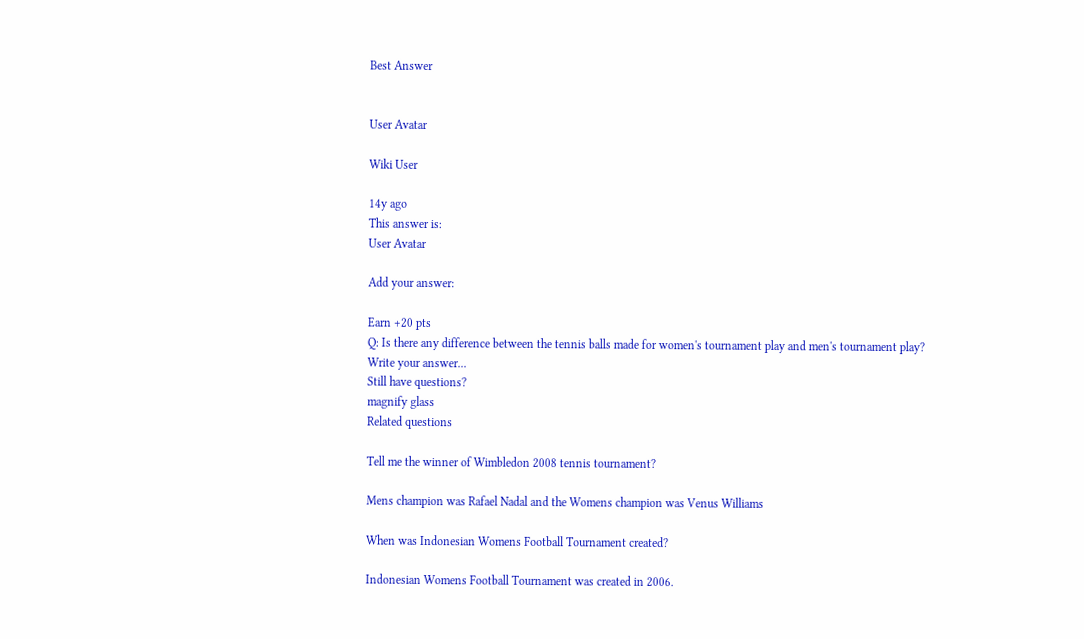Best Answer


User Avatar

Wiki User

14y ago
This answer is:
User Avatar

Add your answer:

Earn +20 pts
Q: Is there any difference between the tennis balls made for women's tournament play and men's tournament play?
Write your answer...
Still have questions?
magnify glass
Related questions

Tell me the winner of Wimbledon 2008 tennis tournament?

Mens champion was Rafael Nadal and the Womens champion was Venus Williams

When was Indonesian Womens Football Tournament created?

Indonesian Womens Football Tournament was created in 2006.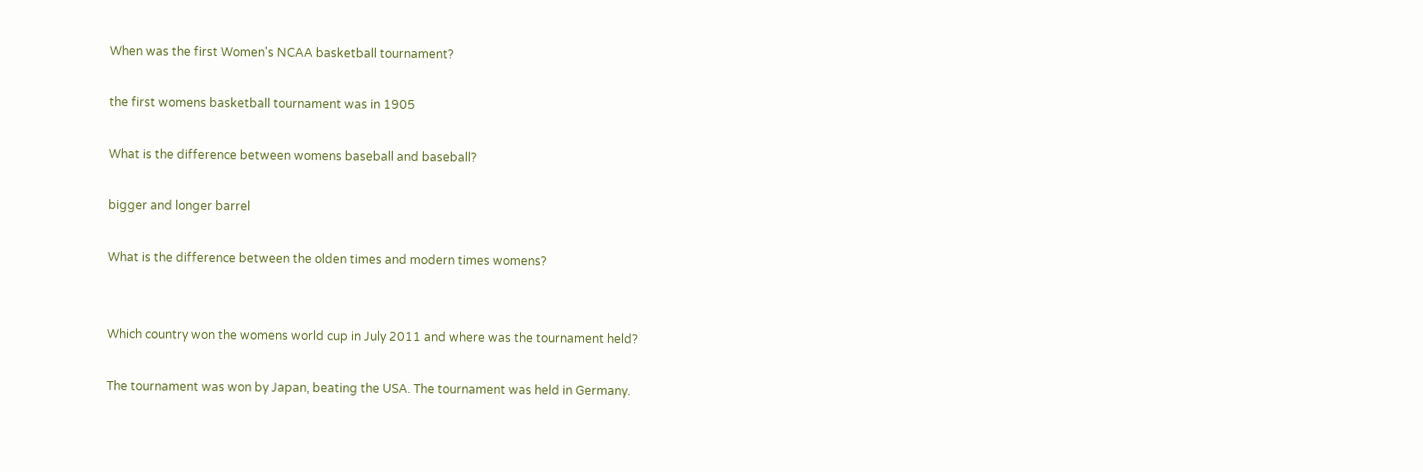When was the first Women's NCAA basketball tournament?

the first womens basketball tournament was in 1905

What is the difference between womens baseball and baseball?

bigger and longer barrel

What is the difference between the olden times and modern times womens?


Which country won the womens world cup in July 2011 and where was the tournament held?

The tournament was won by Japan, beating the USA. The tournament was held in Germany.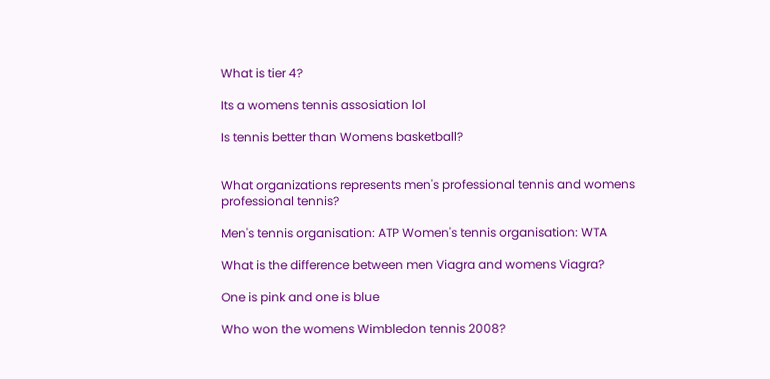What is tier 4?

Its a womens tennis assosiation lol

Is tennis better than Womens basketball?


What organizations represents men's professional tennis and womens professional tennis?

Men's tennis organisation: ATP Women's tennis organisation: WTA

What is the difference between men Viagra and womens Viagra?

One is pink and one is blue

Who won the womens Wimbledon tennis 2008?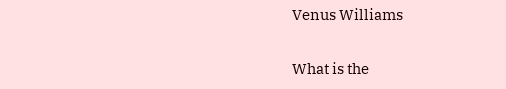Venus Williams

What is the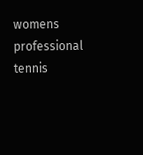womens professional tennis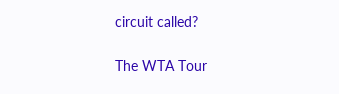circuit called?

The WTA Tour